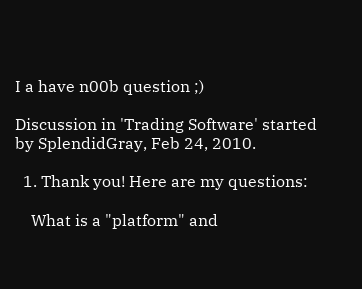I a have n00b question ;)

Discussion in 'Trading Software' started by SplendidGray, Feb 24, 2010.

  1. Thank you! Here are my questions:

    What is a "platform" and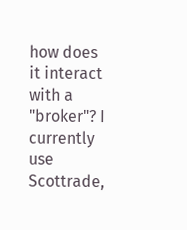how does it interact with a "broker"? I currently use Scottrade,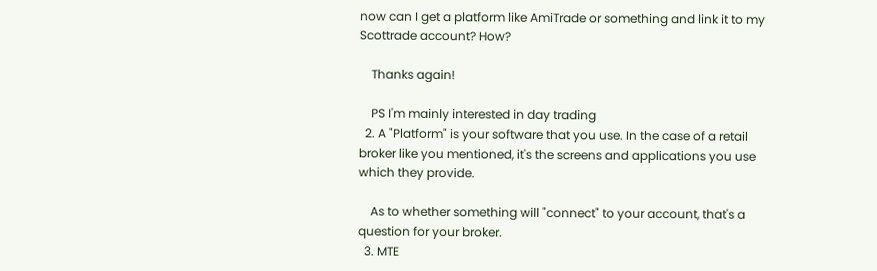now can I get a platform like AmiTrade or something and link it to my Scottrade account? How?

    Thanks again!

    PS I'm mainly interested in day trading
  2. A "Platform" is your software that you use. In the case of a retail broker like you mentioned, it's the screens and applications you use which they provide.

    As to whether something will "connect" to your account, that's a question for your broker.
  3. MTE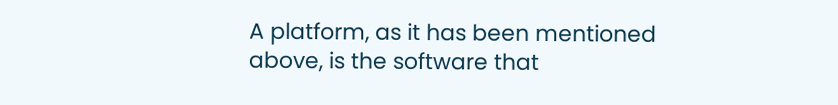A platform, as it has been mentioned above, is the software that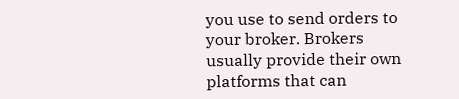you use to send orders to your broker. Brokers usually provide their own platforms that can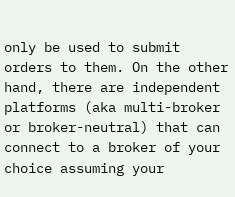only be used to submit orders to them. On the other hand, there are independent platforms (aka multi-broker or broker-neutral) that can connect to a broker of your choice assuming your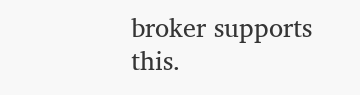broker supports this.